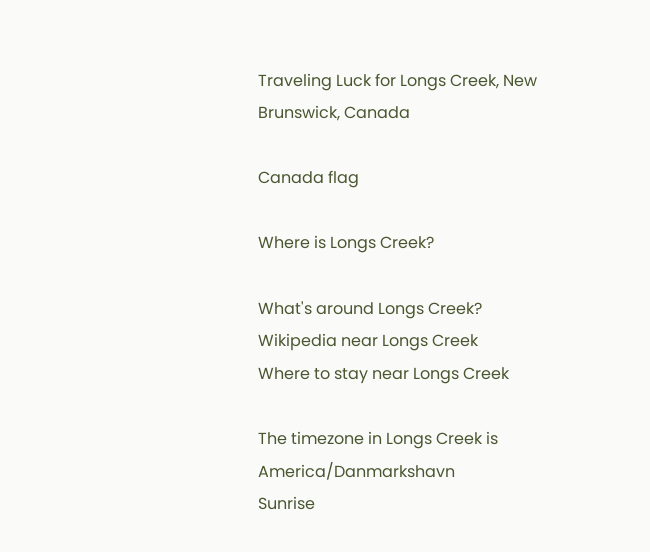Traveling Luck for Longs Creek, New Brunswick, Canada

Canada flag

Where is Longs Creek?

What's around Longs Creek?
Wikipedia near Longs Creek
Where to stay near Longs Creek

The timezone in Longs Creek is America/Danmarkshavn
Sunrise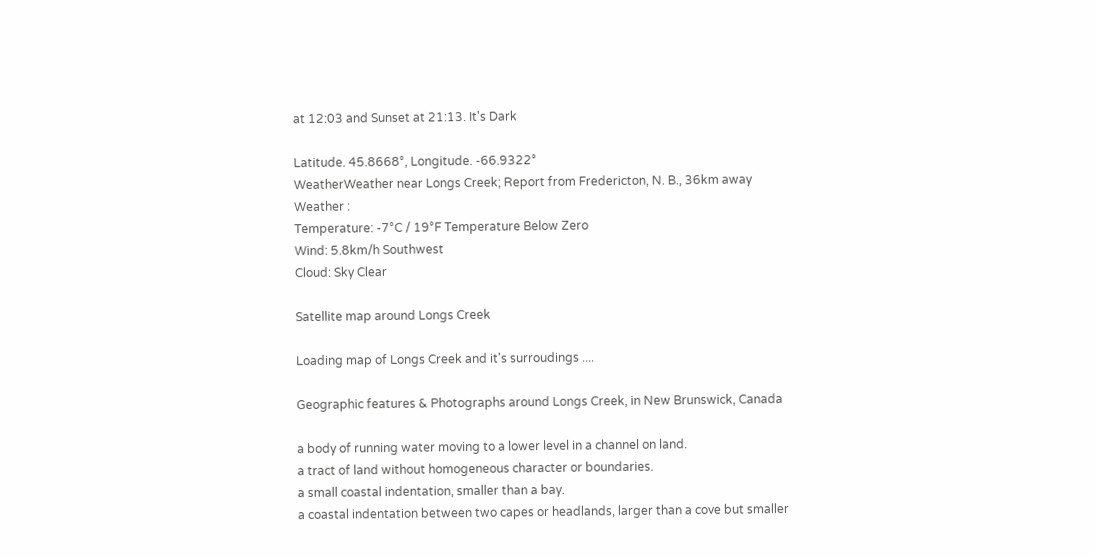at 12:03 and Sunset at 21:13. It's Dark

Latitude. 45.8668°, Longitude. -66.9322°
WeatherWeather near Longs Creek; Report from Fredericton, N. B., 36km away
Weather :
Temperature: -7°C / 19°F Temperature Below Zero
Wind: 5.8km/h Southwest
Cloud: Sky Clear

Satellite map around Longs Creek

Loading map of Longs Creek and it's surroudings ....

Geographic features & Photographs around Longs Creek, in New Brunswick, Canada

a body of running water moving to a lower level in a channel on land.
a tract of land without homogeneous character or boundaries.
a small coastal indentation, smaller than a bay.
a coastal indentation between two capes or headlands, larger than a cove but smaller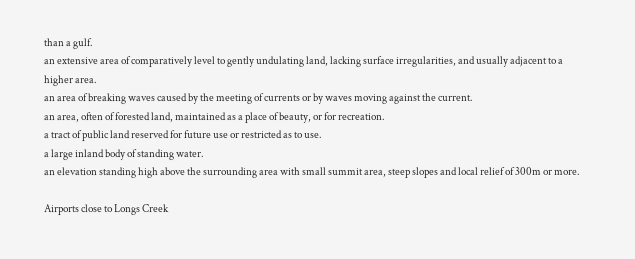than a gulf.
an extensive area of comparatively level to gently undulating land, lacking surface irregularities, and usually adjacent to a higher area.
an area of breaking waves caused by the meeting of currents or by waves moving against the current.
an area, often of forested land, maintained as a place of beauty, or for recreation.
a tract of public land reserved for future use or restricted as to use.
a large inland body of standing water.
an elevation standing high above the surrounding area with small summit area, steep slopes and local relief of 300m or more.

Airports close to Longs Creek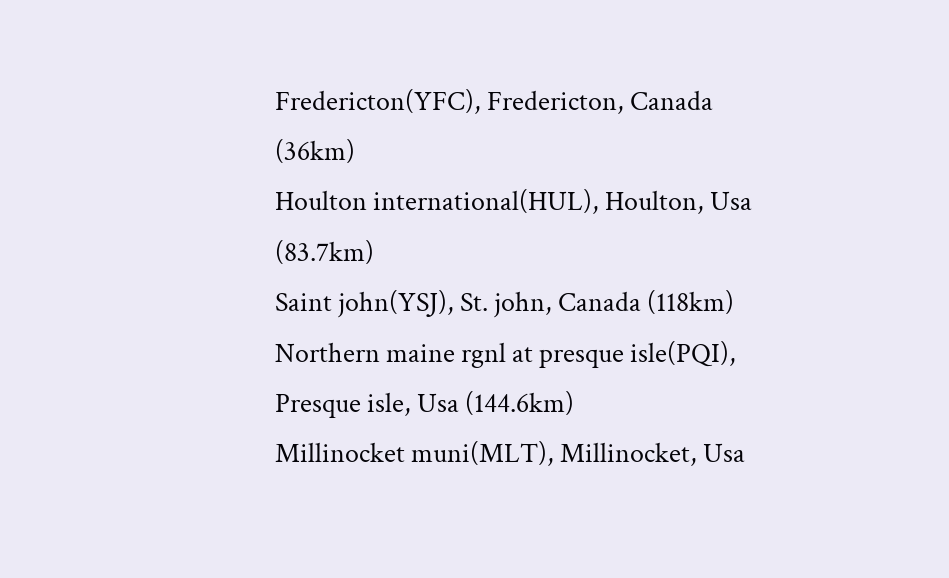Fredericton(YFC), Fredericton, Canada (36km)
Houlton international(HUL), Houlton, Usa (83.7km)
Saint john(YSJ), St. john, Canada (118km)
Northern maine rgnl at presque isle(PQI), Presque isle, Usa (144.6km)
Millinocket muni(MLT), Millinocket, Usa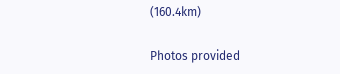(160.4km)

Photos provided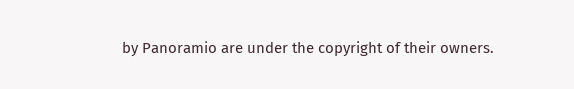by Panoramio are under the copyright of their owners.